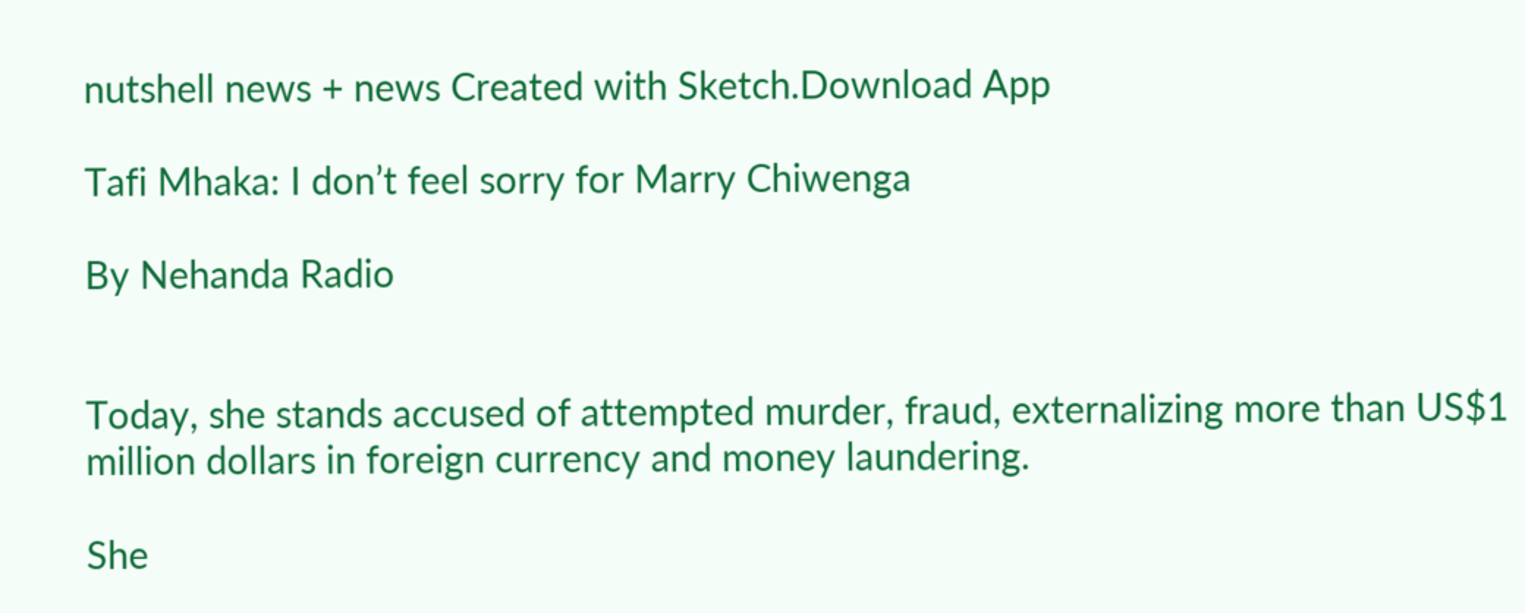nutshell news + news Created with Sketch.Download App

Tafi Mhaka: I don’t feel sorry for Marry Chiwenga

By Nehanda Radio


Today, she stands accused of attempted murder, fraud, externalizing more than US$1 million dollars in foreign currency and money laundering.

She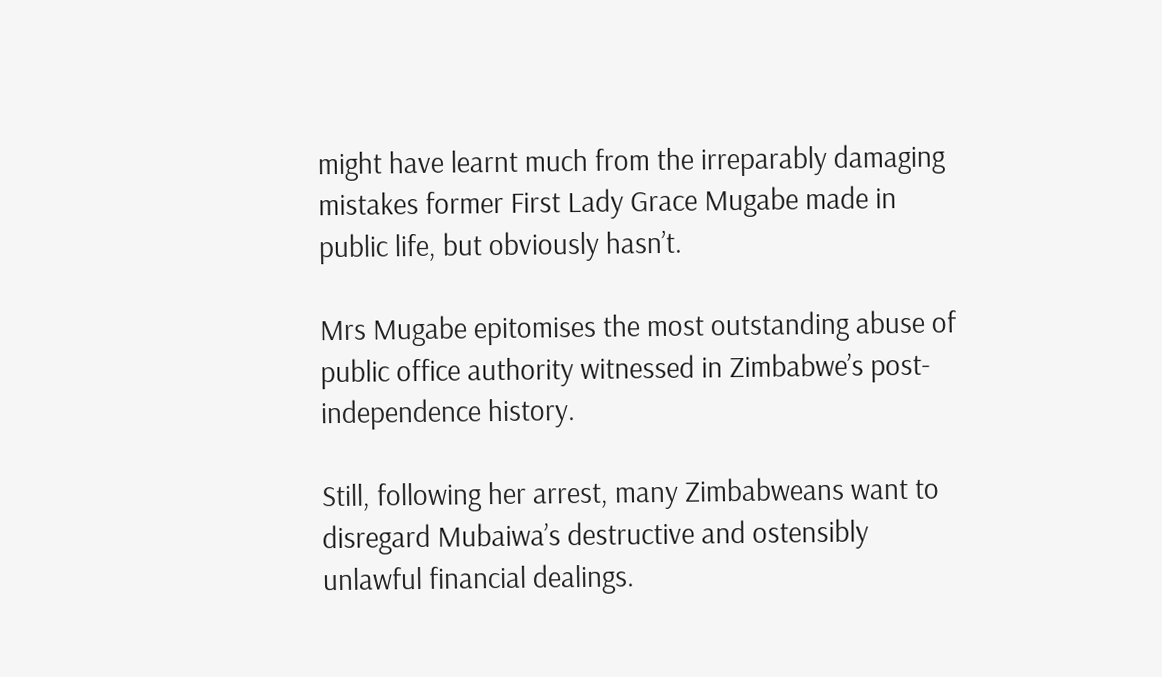might have learnt much from the irreparably damaging mistakes former First Lady Grace Mugabe made in public life, but obviously hasn’t.

Mrs Mugabe epitomises the most outstanding abuse of public office authority witnessed in Zimbabwe’s post-independence history.

Still, following her arrest, many Zimbabweans want to disregard Mubaiwa’s destructive and ostensibly unlawful financial dealings.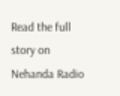Read the full story on Nehanda Radio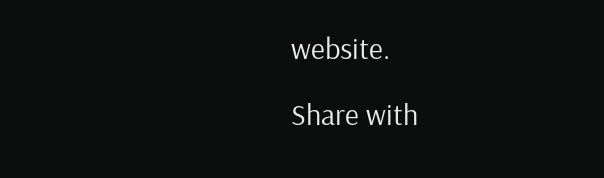website.

Share with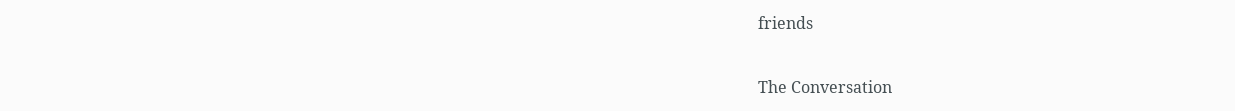friends

The Conversation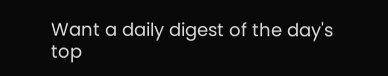Want a daily digest of the day's top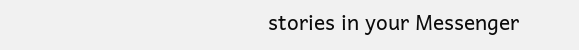stories in your Messenger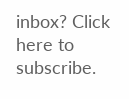inbox? Click here to subscribe.